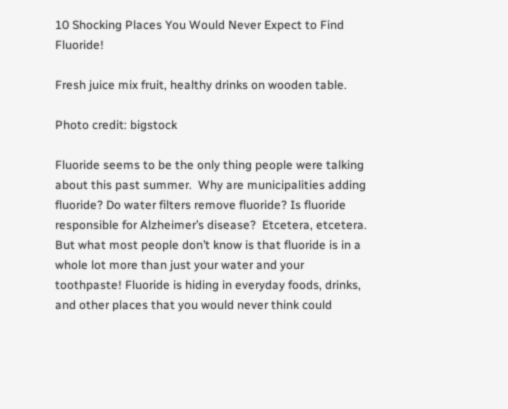10 Shocking Places You Would Never Expect to Find Fluoride!

Fresh juice mix fruit, healthy drinks on wooden table.

Photo credit: bigstock

Fluoride seems to be the only thing people were talking about this past summer.  Why are municipalities adding fluoride? Do water filters remove fluoride? Is fluoride responsible for Alzheimer’s disease?  Etcetera, etcetera. But what most people don’t know is that fluoride is in a whole lot more than just your water and your toothpaste! Fluoride is hiding in everyday foods, drinks, and other places that you would never think could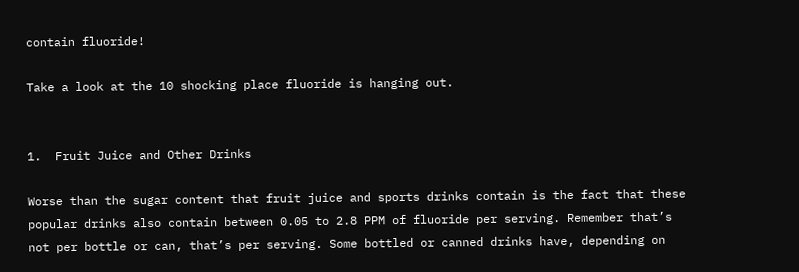contain fluoride!

Take a look at the 10 shocking place fluoride is hanging out.


1.  Fruit Juice and Other Drinks

Worse than the sugar content that fruit juice and sports drinks contain is the fact that these popular drinks also contain between 0.05 to 2.8 PPM of fluoride per serving. Remember that’s not per bottle or can, that’s per serving. Some bottled or canned drinks have, depending on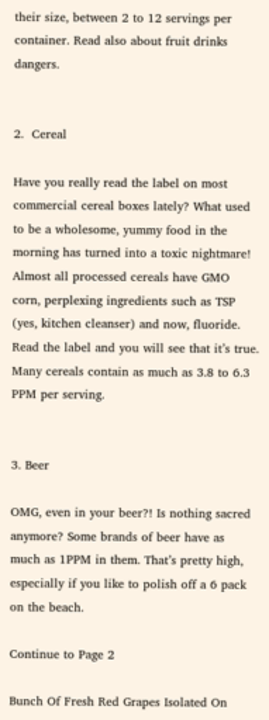their size, between 2 to 12 servings per container. Read also about fruit drinks dangers.


2.  Cereal

Have you really read the label on most commercial cereal boxes lately? What used to be a wholesome, yummy food in the morning has turned into a toxic nightmare! Almost all processed cereals have GMO corn, perplexing ingredients such as TSP (yes, kitchen cleanser) and now, fluoride. Read the label and you will see that it’s true. Many cereals contain as much as 3.8 to 6.3 PPM per serving.


3. Beer

OMG, even in your beer?! Is nothing sacred anymore? Some brands of beer have as much as 1PPM in them. That’s pretty high, especially if you like to polish off a 6 pack on the beach.

Continue to Page 2

Bunch Of Fresh Red Grapes Isolated On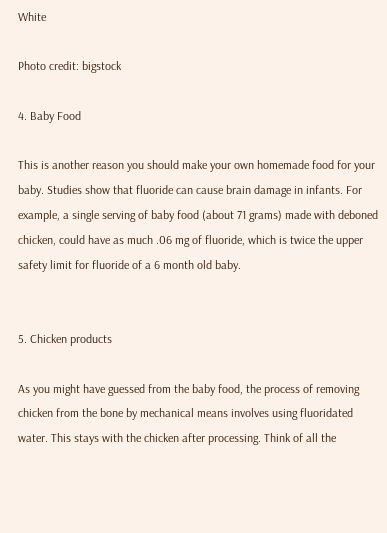White

Photo credit: bigstock

4. Baby Food

This is another reason you should make your own homemade food for your baby. Studies show that fluoride can cause brain damage in infants. For example, a single serving of baby food (about 71 grams) made with deboned chicken, could have as much .06 mg of fluoride, which is twice the upper safety limit for fluoride of a 6 month old baby.


5. Chicken products

As you might have guessed from the baby food, the process of removing chicken from the bone by mechanical means involves using fluoridated water. This stays with the chicken after processing. Think of all the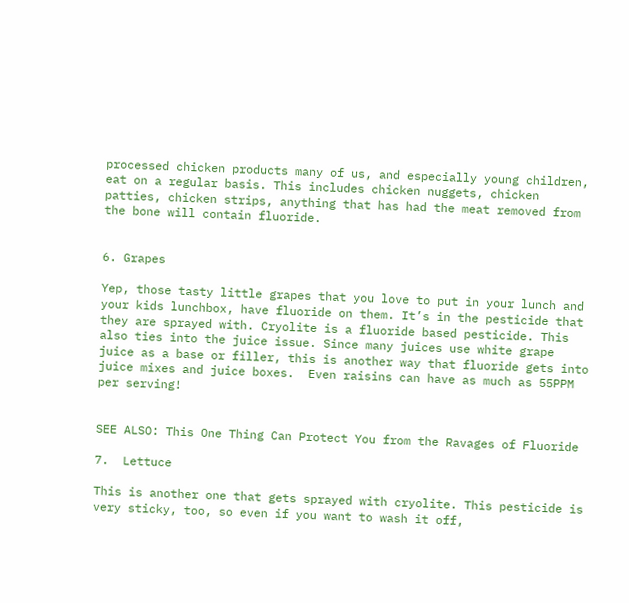processed chicken products many of us, and especially young children, eat on a regular basis. This includes chicken nuggets, chicken patties, chicken strips, anything that has had the meat removed from the bone will contain fluoride.


6. Grapes

Yep, those tasty little grapes that you love to put in your lunch and your kids lunchbox, have fluoride on them. It’s in the pesticide that they are sprayed with. Cryolite is a fluoride based pesticide. This also ties into the juice issue. Since many juices use white grape juice as a base or filler, this is another way that fluoride gets into juice mixes and juice boxes.  Even raisins can have as much as 55PPM per serving!


SEE ALSO: This One Thing Can Protect You from the Ravages of Fluoride

7.  Lettuce

This is another one that gets sprayed with cryolite. This pesticide is very sticky, too, so even if you want to wash it off,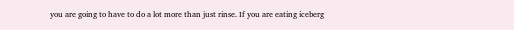you are going to have to do a lot more than just rinse. If you are eating iceberg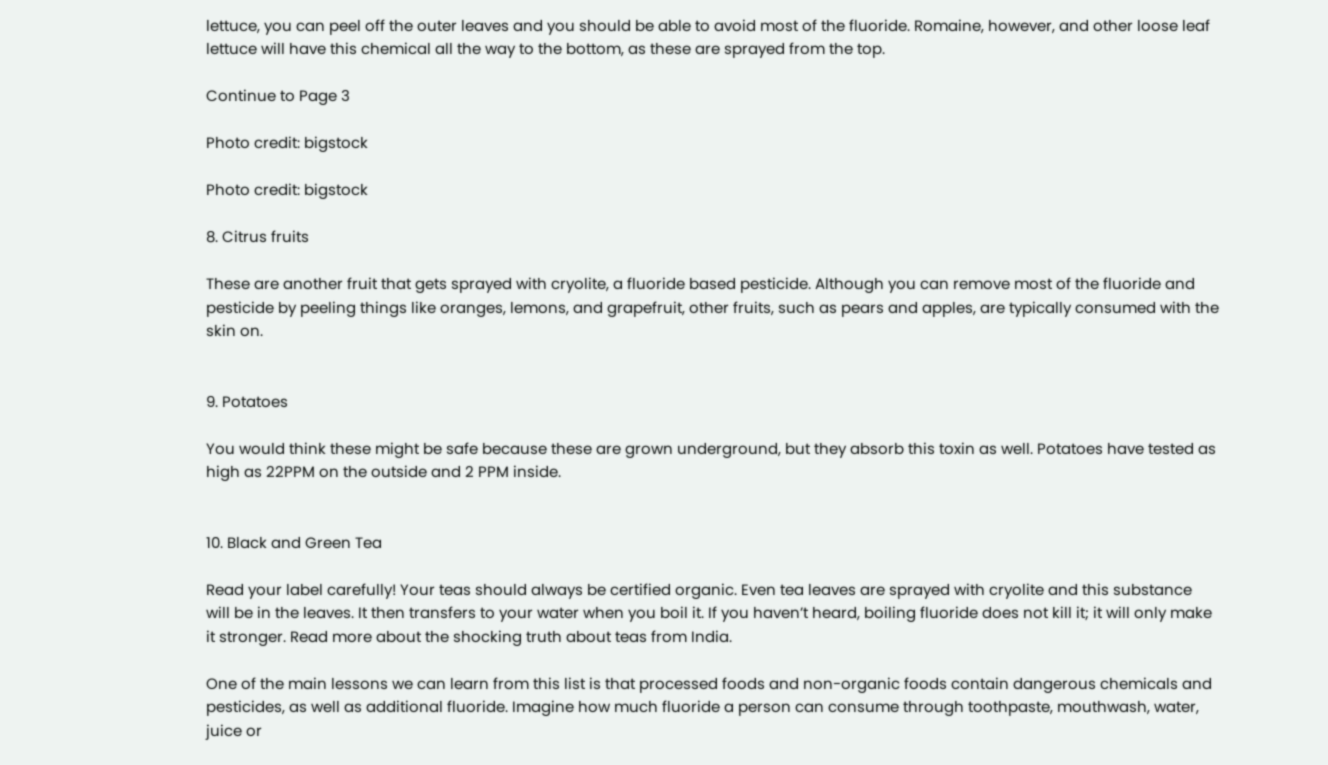lettuce, you can peel off the outer leaves and you should be able to avoid most of the fluoride. Romaine, however, and other loose leaf lettuce will have this chemical all the way to the bottom, as these are sprayed from the top.

Continue to Page 3

Photo credit: bigstock

Photo credit: bigstock

8. Citrus fruits

These are another fruit that gets sprayed with cryolite, a fluoride based pesticide. Although you can remove most of the fluoride and pesticide by peeling things like oranges, lemons, and grapefruit, other fruits, such as pears and apples, are typically consumed with the skin on.


9. Potatoes

You would think these might be safe because these are grown underground, but they absorb this toxin as well. Potatoes have tested as high as 22PPM on the outside and 2 PPM inside.


10. Black and Green Tea

Read your label carefully! Your teas should always be certified organic. Even tea leaves are sprayed with cryolite and this substance will be in the leaves. It then transfers to your water when you boil it. If you haven’t heard, boiling fluoride does not kill it; it will only make it stronger. Read more about the shocking truth about teas from India.

One of the main lessons we can learn from this list is that processed foods and non-organic foods contain dangerous chemicals and pesticides, as well as additional fluoride. Imagine how much fluoride a person can consume through toothpaste, mouthwash, water, juice or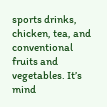sports drinks, chicken, tea, and conventional fruits and vegetables. It’s mind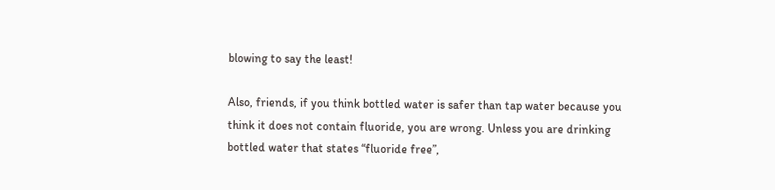blowing to say the least!

Also, friends, if you think bottled water is safer than tap water because you think it does not contain fluoride, you are wrong. Unless you are drinking bottled water that states “fluoride free”,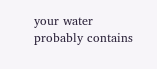your water probably contains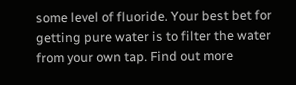some level of fluoride. Your best bet for getting pure water is to filter the water from your own tap. Find out more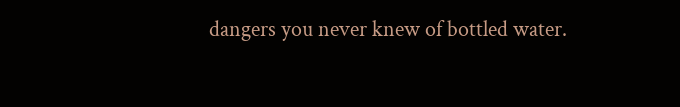dangers you never knew of bottled water.